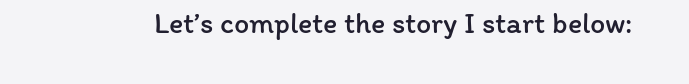Let’s complete the story I start below: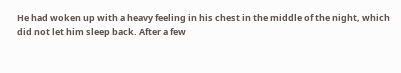He had woken up with a heavy feeling in his chest in the middle of the night, which did not let him sleep back. After a few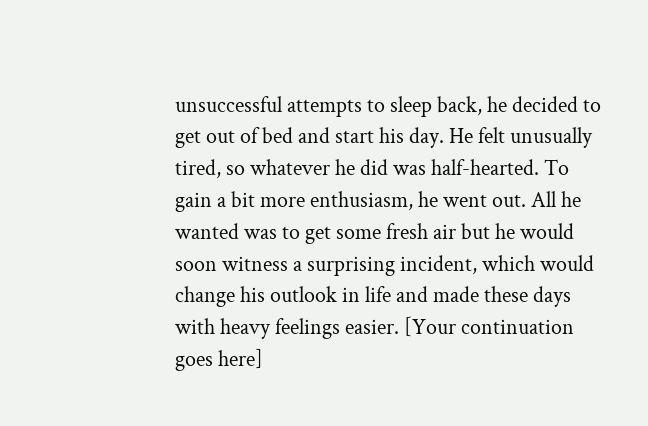unsuccessful attempts to sleep back, he decided to get out of bed and start his day. He felt unusually tired, so whatever he did was half-hearted. To gain a bit more enthusiasm, he went out. All he wanted was to get some fresh air but he would soon witness a surprising incident, which would change his outlook in life and made these days with heavy feelings easier. [Your continuation goes here]